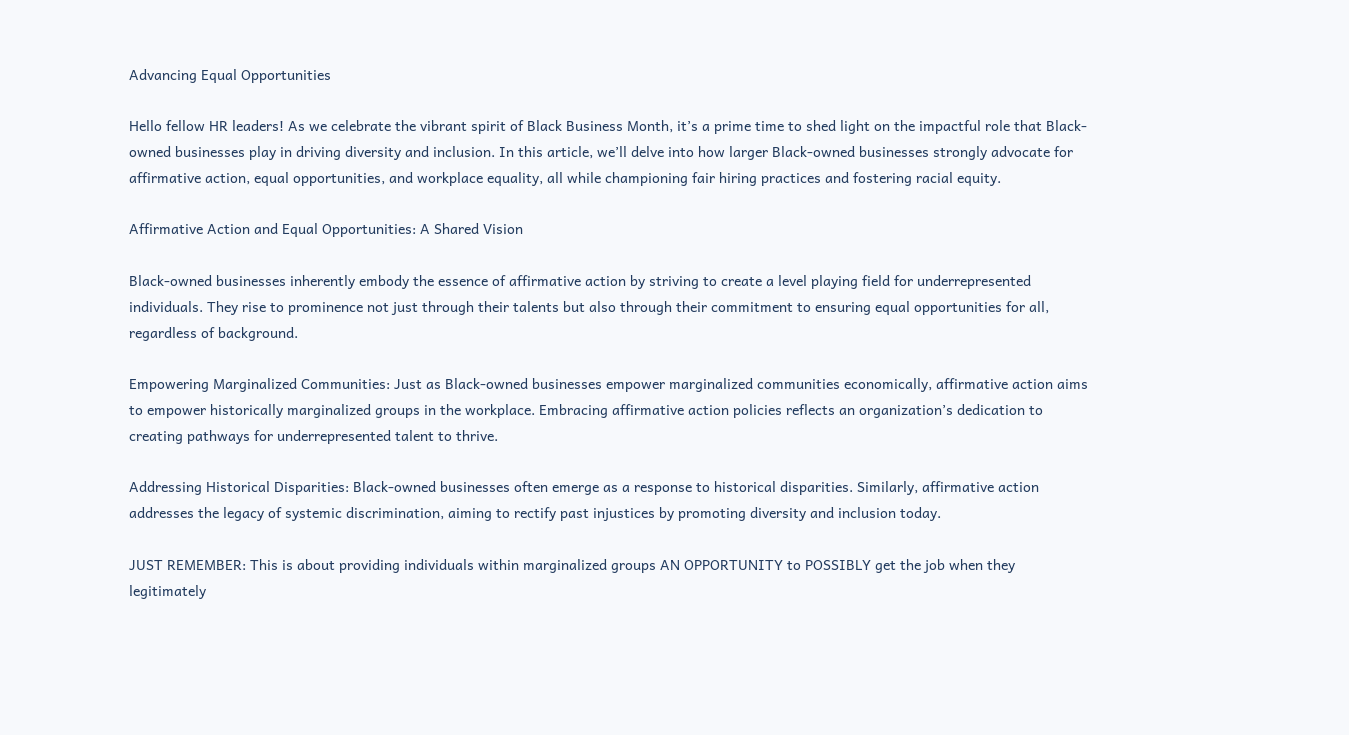Advancing Equal Opportunities

Hello fellow HR leaders! As we celebrate the vibrant spirit of Black Business Month, it’s a prime time to shed light on the impactful role that Black-owned businesses play in driving diversity and inclusion. In this article, we’ll delve into how larger Black-owned businesses strongly advocate for affirmative action, equal opportunities, and workplace equality, all while championing fair hiring practices and fostering racial equity.

Affirmative Action and Equal Opportunities: A Shared Vision

Black-owned businesses inherently embody the essence of affirmative action by striving to create a level playing field for underrepresented individuals. They rise to prominence not just through their talents but also through their commitment to ensuring equal opportunities for all, regardless of background.

Empowering Marginalized Communities: Just as Black-owned businesses empower marginalized communities economically, affirmative action aims to empower historically marginalized groups in the workplace. Embracing affirmative action policies reflects an organization’s dedication to creating pathways for underrepresented talent to thrive.

Addressing Historical Disparities: Black-owned businesses often emerge as a response to historical disparities. Similarly, affirmative action addresses the legacy of systemic discrimination, aiming to rectify past injustices by promoting diversity and inclusion today.

JUST REMEMBER: This is about providing individuals within marginalized groups AN OPPORTUNITY to POSSIBLY get the job when they legitimately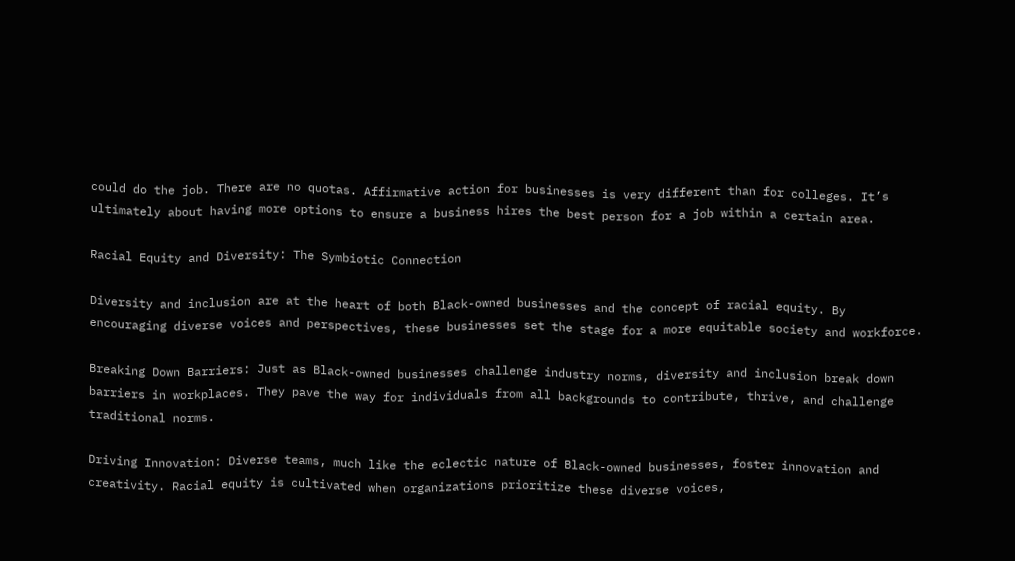could do the job. There are no quotas. Affirmative action for businesses is very different than for colleges. It’s ultimately about having more options to ensure a business hires the best person for a job within a certain area.

Racial Equity and Diversity: The Symbiotic Connection

Diversity and inclusion are at the heart of both Black-owned businesses and the concept of racial equity. By encouraging diverse voices and perspectives, these businesses set the stage for a more equitable society and workforce.

Breaking Down Barriers: Just as Black-owned businesses challenge industry norms, diversity and inclusion break down barriers in workplaces. They pave the way for individuals from all backgrounds to contribute, thrive, and challenge traditional norms.

Driving Innovation: Diverse teams, much like the eclectic nature of Black-owned businesses, foster innovation and creativity. Racial equity is cultivated when organizations prioritize these diverse voices,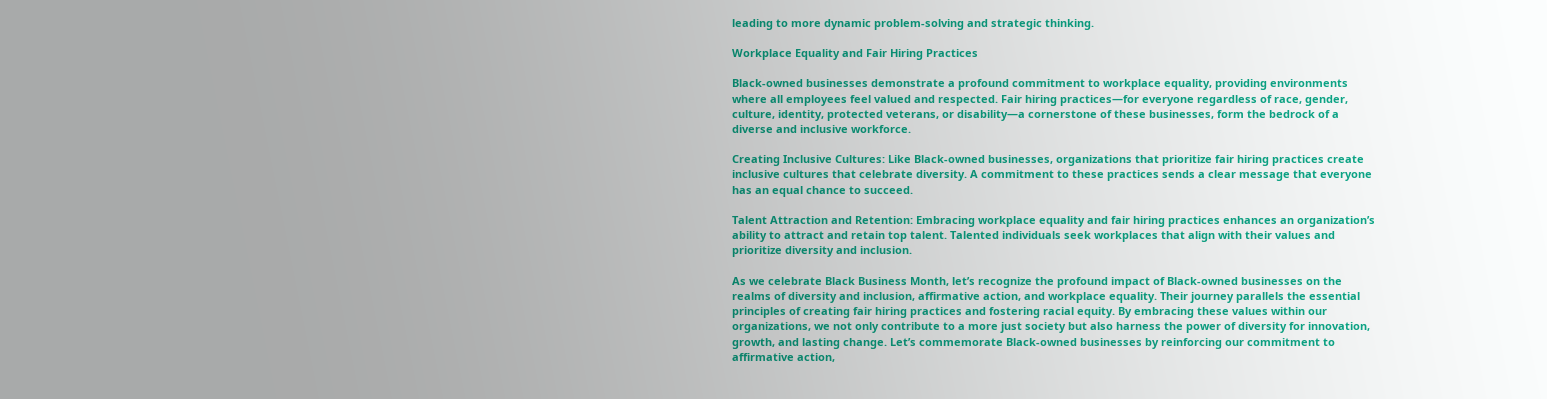leading to more dynamic problem-solving and strategic thinking.

Workplace Equality and Fair Hiring Practices

Black-owned businesses demonstrate a profound commitment to workplace equality, providing environments where all employees feel valued and respected. Fair hiring practices—for everyone regardless of race, gender, culture, identity, protected veterans, or disability—a cornerstone of these businesses, form the bedrock of a diverse and inclusive workforce.

Creating Inclusive Cultures: Like Black-owned businesses, organizations that prioritize fair hiring practices create inclusive cultures that celebrate diversity. A commitment to these practices sends a clear message that everyone has an equal chance to succeed.

Talent Attraction and Retention: Embracing workplace equality and fair hiring practices enhances an organization’s ability to attract and retain top talent. Talented individuals seek workplaces that align with their values and prioritize diversity and inclusion.

As we celebrate Black Business Month, let’s recognize the profound impact of Black-owned businesses on the realms of diversity and inclusion, affirmative action, and workplace equality. Their journey parallels the essential principles of creating fair hiring practices and fostering racial equity. By embracing these values within our organizations, we not only contribute to a more just society but also harness the power of diversity for innovation, growth, and lasting change. Let’s commemorate Black-owned businesses by reinforcing our commitment to affirmative action,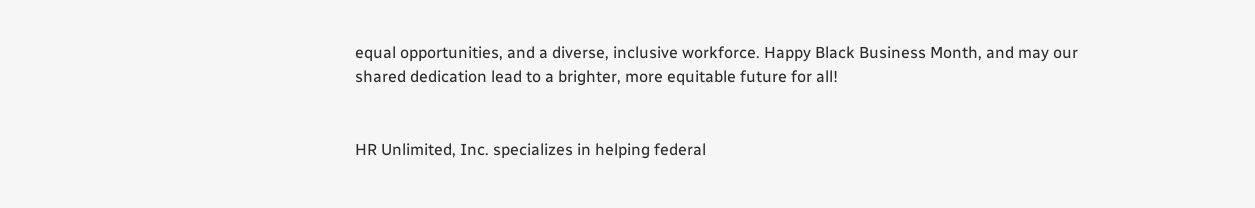equal opportunities, and a diverse, inclusive workforce. Happy Black Business Month, and may our shared dedication lead to a brighter, more equitable future for all!


HR Unlimited, Inc. specializes in helping federal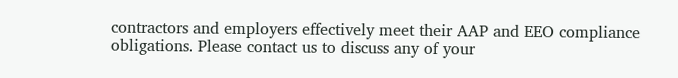contractors and employers effectively meet their AAP and EEO compliance obligations. Please contact us to discuss any of your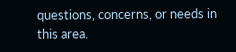questions, concerns, or needs in this area.